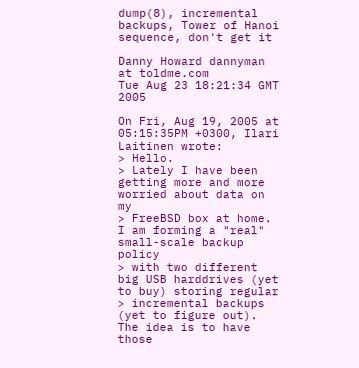dump(8), incremental backups, Tower of Hanoi sequence, don't get it

Danny Howard dannyman at toldme.com
Tue Aug 23 18:21:34 GMT 2005

On Fri, Aug 19, 2005 at 05:15:35PM +0300, Ilari Laitinen wrote:
> Hello.
> Lately I have been getting more and more worried about data on my
> FreeBSD box at home. I am forming a "real" small-scale backup policy
> with two different big USB harddrives (yet to buy) storing regular
> incremental backups (yet to figure out). The idea is to have those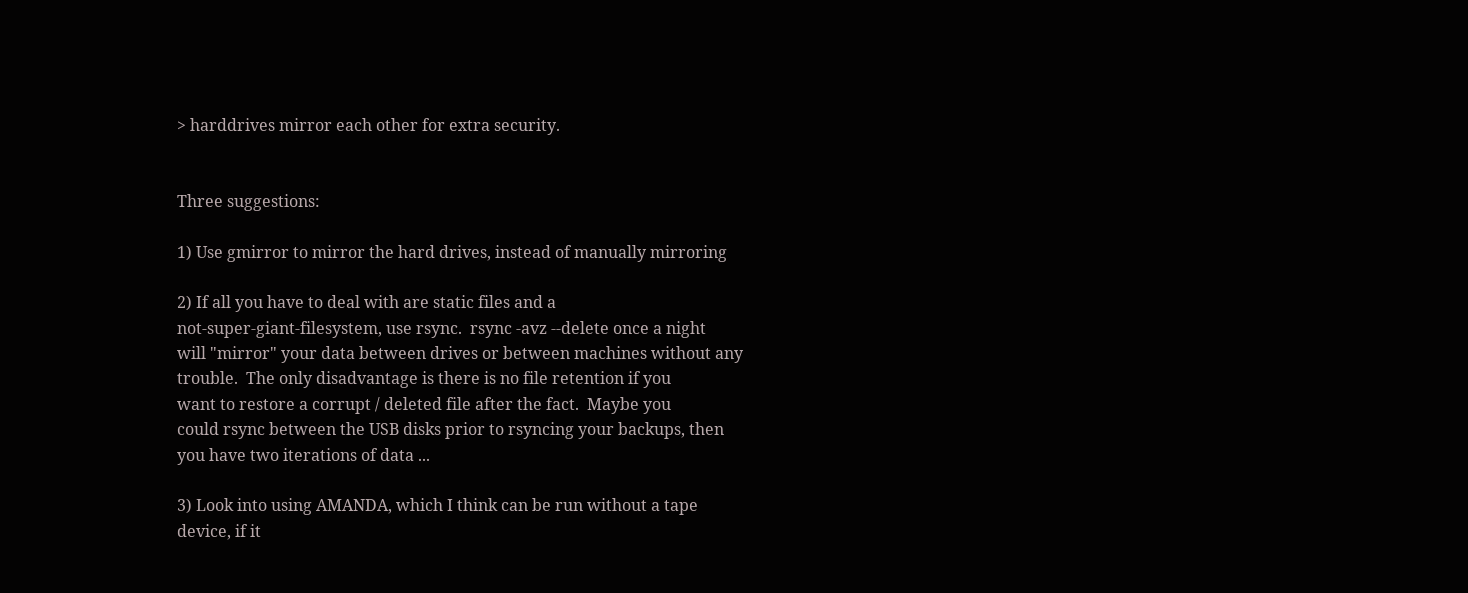> harddrives mirror each other for extra security.


Three suggestions:

1) Use gmirror to mirror the hard drives, instead of manually mirroring

2) If all you have to deal with are static files and a
not-super-giant-filesystem, use rsync.  rsync -avz --delete once a night
will "mirror" your data between drives or between machines without any
trouble.  The only disadvantage is there is no file retention if you
want to restore a corrupt / deleted file after the fact.  Maybe you
could rsync between the USB disks prior to rsyncing your backups, then
you have two iterations of data ...

3) Look into using AMANDA, which I think can be run without a tape
device, if it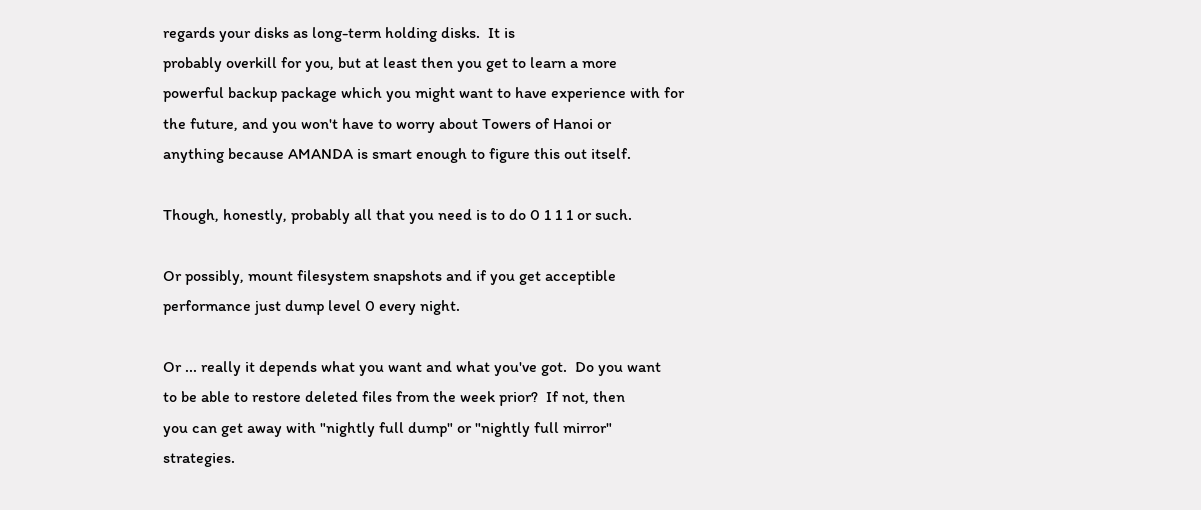regards your disks as long-term holding disks.  It is
probably overkill for you, but at least then you get to learn a more
powerful backup package which you might want to have experience with for
the future, and you won't have to worry about Towers of Hanoi or
anything because AMANDA is smart enough to figure this out itself.

Though, honestly, probably all that you need is to do 0 1 1 1 or such.

Or possibly, mount filesystem snapshots and if you get acceptible
performance just dump level 0 every night.

Or ... really it depends what you want and what you've got.  Do you want
to be able to restore deleted files from the week prior?  If not, then
you can get away with "nightly full dump" or "nightly full mirror"
strategies.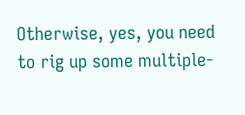Otherwise, yes, you need to rig up some multiple-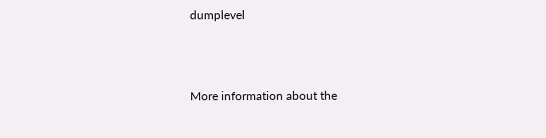dumplevel



More information about the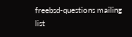freebsd-questions mailing list